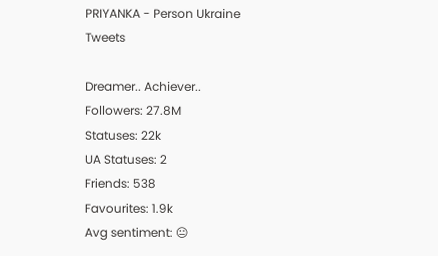PRIYANKA - Person Ukraine Tweets

Dreamer.. Achiever..
Followers: 27.8M
Statuses: 22k
UA Statuses: 2
Friends: 538
Favourites: 1.9k
Avg sentiment: 😐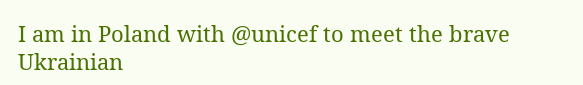I am in Poland with @unicef to meet the brave Ukrainian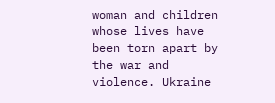woman and children whose lives have been torn apart by the war and violence. Ukraine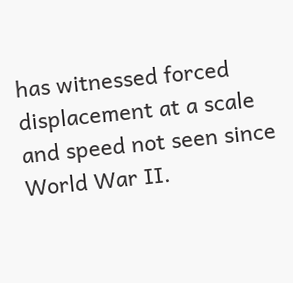has witnessed forced displacement at a scale and speed not seen since World War II.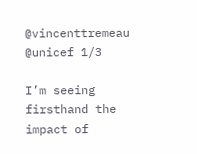@vincenttremeau @unicef 1/3

I’m seeing firsthand the impact of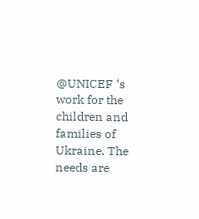@UNICEF ‘s work for the children and families of Ukraine. The needs are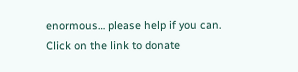enormous… please help if you can. Click on the link to donate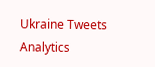Ukraine Tweets Analytics